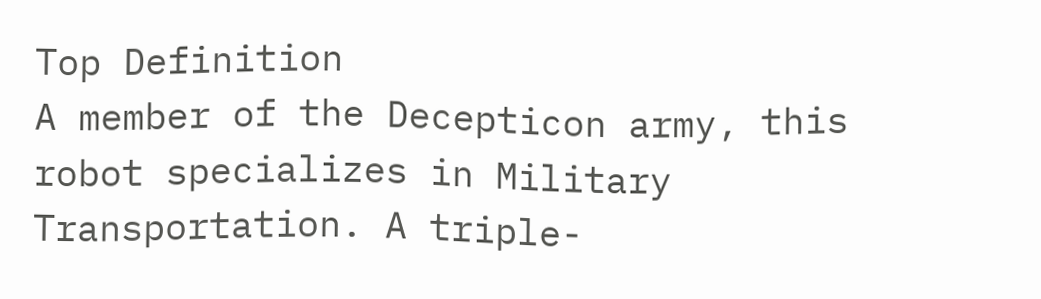Top Definition
A member of the Decepticon army, this robot specializes in Military Transportation. A triple-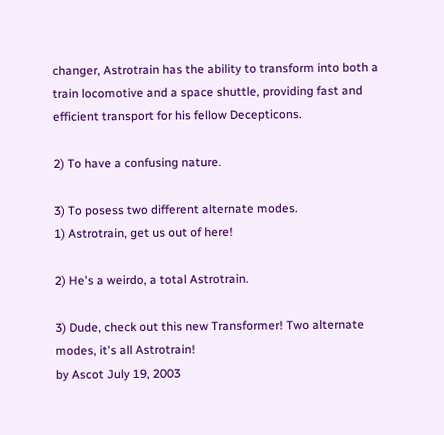changer, Astrotrain has the ability to transform into both a train locomotive and a space shuttle, providing fast and efficient transport for his fellow Decepticons.

2) To have a confusing nature.

3) To posess two different alternate modes.
1) Astrotrain, get us out of here!

2) He's a weirdo, a total Astrotrain.

3) Dude, check out this new Transformer! Two alternate modes, it's all Astrotrain!
by Ascot July 19, 2003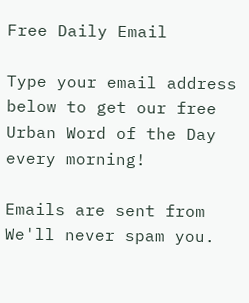Free Daily Email

Type your email address below to get our free Urban Word of the Day every morning!

Emails are sent from We'll never spam you.